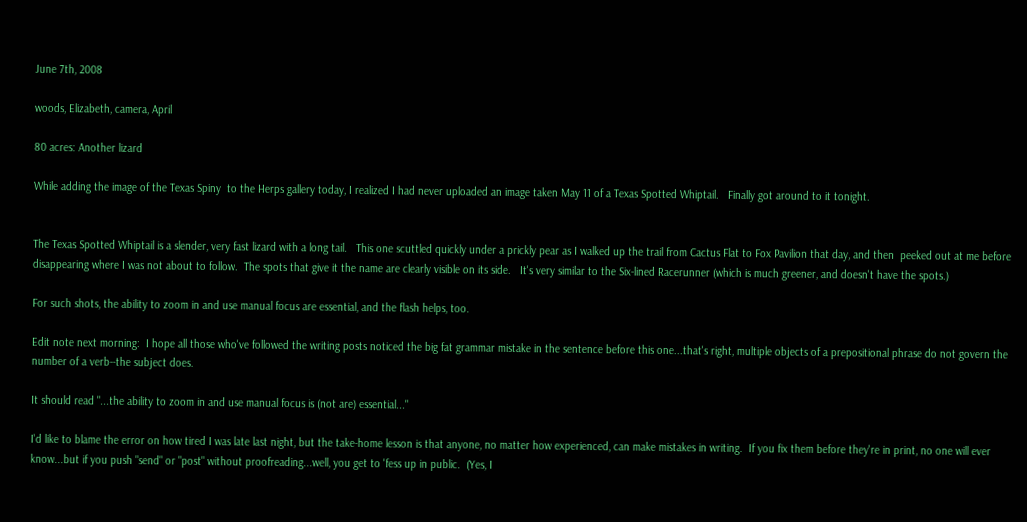June 7th, 2008

woods, Elizabeth, camera, April

80 acres: Another lizard

While adding the image of the Texas Spiny  to the Herps gallery today, I realized I had never uploaded an image taken May 11 of a Texas Spotted Whiptail.   Finally got around to it tonight.


The Texas Spotted Whiptail is a slender, very fast lizard with a long tail.   This one scuttled quickly under a prickly pear as I walked up the trail from Cactus Flat to Fox Pavilion that day, and then  peeked out at me before disappearing where I was not about to follow.  The spots that give it the name are clearly visible on its side.   It's very similar to the Six-lined Racerunner (which is much greener, and doesn't have the spots.)

For such shots, the ability to zoom in and use manual focus are essential, and the flash helps, too.

Edit note next morning:  I hope all those who've followed the writing posts noticed the big fat grammar mistake in the sentence before this one...that's right, multiple objects of a prepositional phrase do not govern the number of a verb--the subject does.

It should read "...the ability to zoom in and use manual focus is (not are) essential..."

I'd like to blame the error on how tired I was late last night, but the take-home lesson is that anyone, no matter how experienced, can make mistakes in writing.  If you fix them before they're in print, no one will ever know...but if you push "send" or "post" without proofreading...well, you get to 'fess up in public.  (Yes, I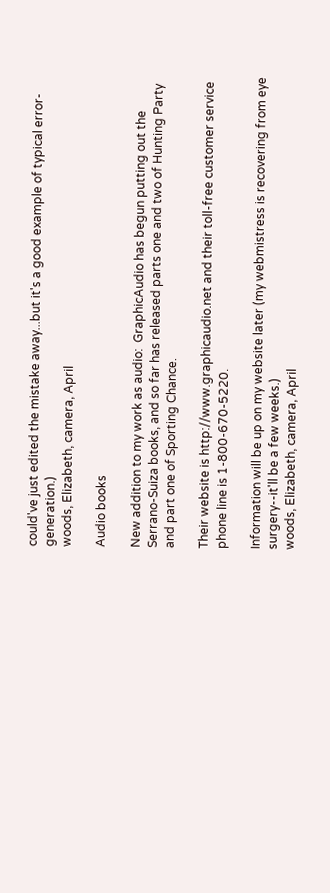could've just edited the mistake away...but it's a good example of typical error-generation.)
woods, Elizabeth, camera, April

Audio books

New addition to my work as audio:  GraphicAudio has begun putting out the Serrano-Suiza books, and so far has released parts one and two of Hunting Party and part one of Sporting Chance.

Their website is http://www.graphicaudio.net and their toll-free customer service phone line is 1-800-670-5220.

Information will be up on my website later (my webmistress is recovering from eye surgery--it'll be a few weeks.)
woods, Elizabeth, camera, April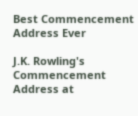Best Commencement Address Ever

J.K. Rowling's Commencement Address at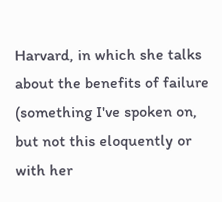Harvard, in which she talks about the benefits of failure (something I've spoken on, but not this eloquently or with her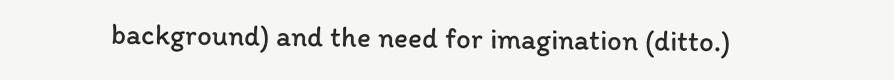background) and the need for imagination (ditto.)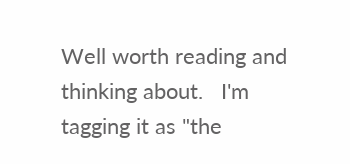Well worth reading and thinking about.   I'm tagging it as "the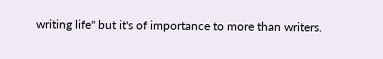writing life" but it's of importance to more than writers.